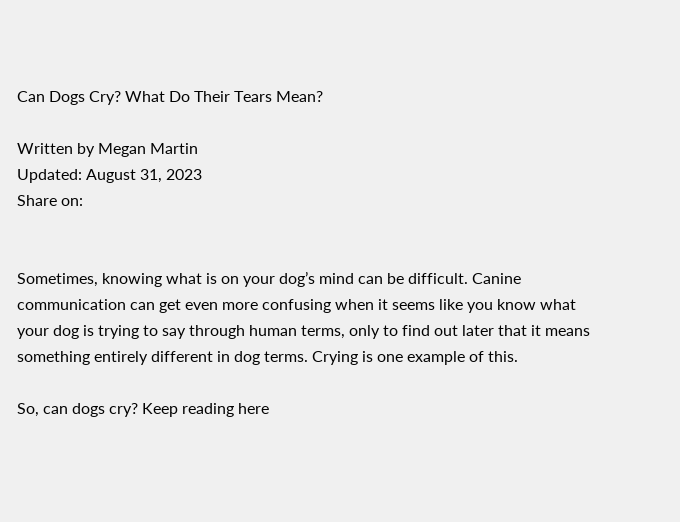Can Dogs Cry? What Do Their Tears Mean?

Written by Megan Martin
Updated: August 31, 2023
Share on:


Sometimes, knowing what is on your dog’s mind can be difficult. Canine communication can get even more confusing when it seems like you know what your dog is trying to say through human terms, only to find out later that it means something entirely different in dog terms. Crying is one example of this.

So, can dogs cry? Keep reading here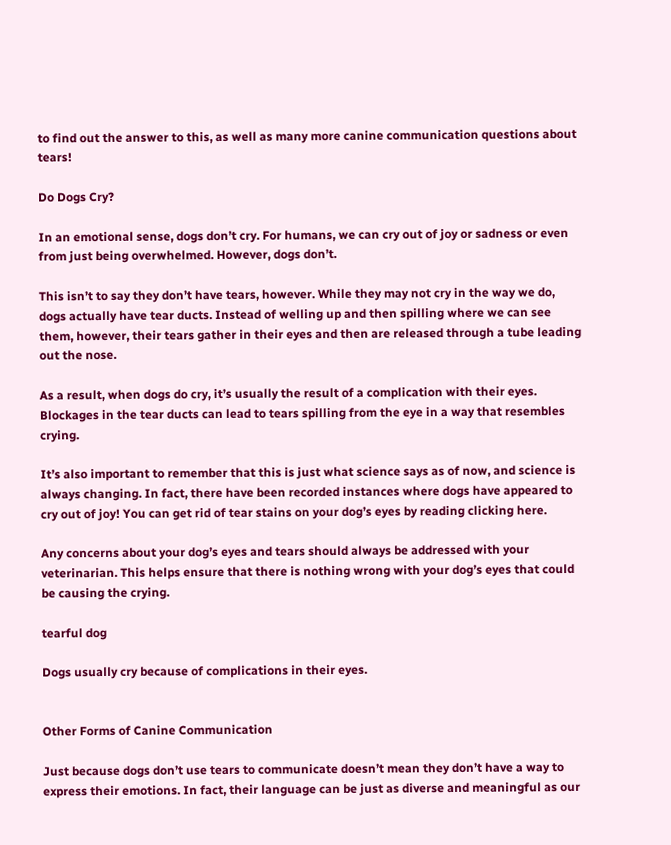to find out the answer to this, as well as many more canine communication questions about tears!

Do Dogs Cry?

In an emotional sense, dogs don’t cry. For humans, we can cry out of joy or sadness or even from just being overwhelmed. However, dogs don’t.

This isn’t to say they don’t have tears, however. While they may not cry in the way we do, dogs actually have tear ducts. Instead of welling up and then spilling where we can see them, however, their tears gather in their eyes and then are released through a tube leading out the nose.

As a result, when dogs do cry, it’s usually the result of a complication with their eyes. Blockages in the tear ducts can lead to tears spilling from the eye in a way that resembles crying.

It’s also important to remember that this is just what science says as of now, and science is always changing. In fact, there have been recorded instances where dogs have appeared to cry out of joy! You can get rid of tear stains on your dog’s eyes by reading clicking here.

Any concerns about your dog’s eyes and tears should always be addressed with your veterinarian. This helps ensure that there is nothing wrong with your dog’s eyes that could be causing the crying.

tearful dog

Dogs usually cry because of complications in their eyes.


Other Forms of Canine Communication

Just because dogs don’t use tears to communicate doesn’t mean they don’t have a way to express their emotions. In fact, their language can be just as diverse and meaningful as our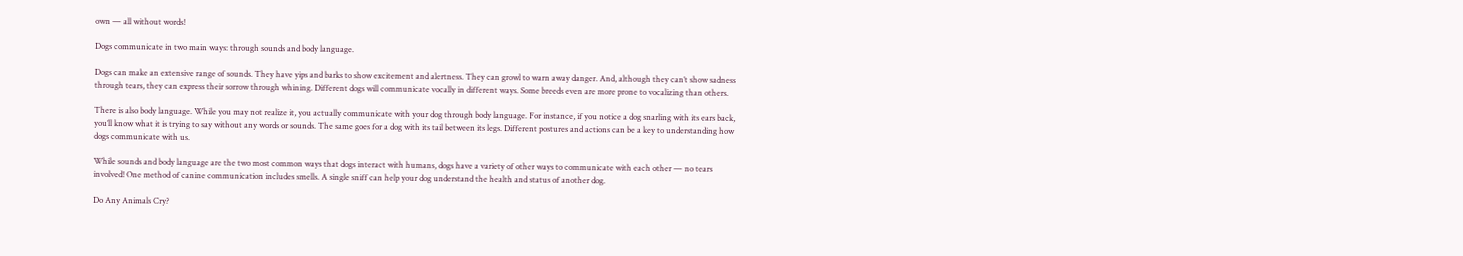own — all without words!

Dogs communicate in two main ways: through sounds and body language.

Dogs can make an extensive range of sounds. They have yips and barks to show excitement and alertness. They can growl to warn away danger. And, although they can’t show sadness through tears, they can express their sorrow through whining. Different dogs will communicate vocally in different ways. Some breeds even are more prone to vocalizing than others.

There is also body language. While you may not realize it, you actually communicate with your dog through body language. For instance, if you notice a dog snarling with its ears back, you’ll know what it is trying to say without any words or sounds. The same goes for a dog with its tail between its legs. Different postures and actions can be a key to understanding how dogs communicate with us.

While sounds and body language are the two most common ways that dogs interact with humans, dogs have a variety of other ways to communicate with each other — no tears involved! One method of canine communication includes smells. A single sniff can help your dog understand the health and status of another dog.

Do Any Animals Cry?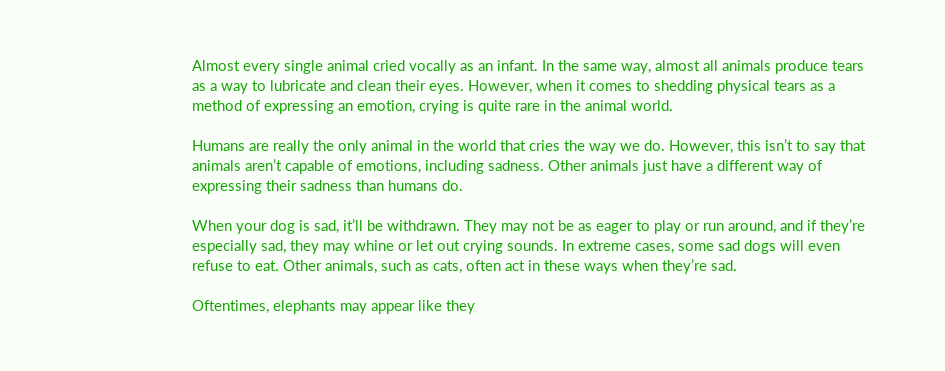Almost every single animal cried vocally as an infant. In the same way, almost all animals produce tears as a way to lubricate and clean their eyes. However, when it comes to shedding physical tears as a method of expressing an emotion, crying is quite rare in the animal world.

Humans are really the only animal in the world that cries the way we do. However, this isn’t to say that animals aren’t capable of emotions, including sadness. Other animals just have a different way of expressing their sadness than humans do.

When your dog is sad, it’ll be withdrawn. They may not be as eager to play or run around, and if they’re especially sad, they may whine or let out crying sounds. In extreme cases, some sad dogs will even refuse to eat. Other animals, such as cats, often act in these ways when they’re sad.

Oftentimes, elephants may appear like they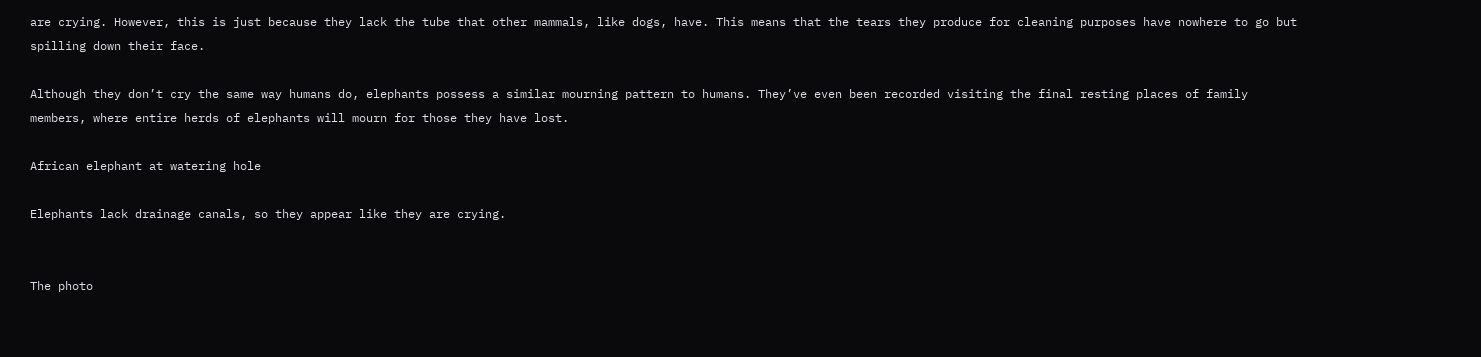are crying. However, this is just because they lack the tube that other mammals, like dogs, have. This means that the tears they produce for cleaning purposes have nowhere to go but spilling down their face.

Although they don’t cry the same way humans do, elephants possess a similar mourning pattern to humans. They’ve even been recorded visiting the final resting places of family members, where entire herds of elephants will mourn for those they have lost.

African elephant at watering hole

Elephants lack drainage canals, so they appear like they are crying.


The photo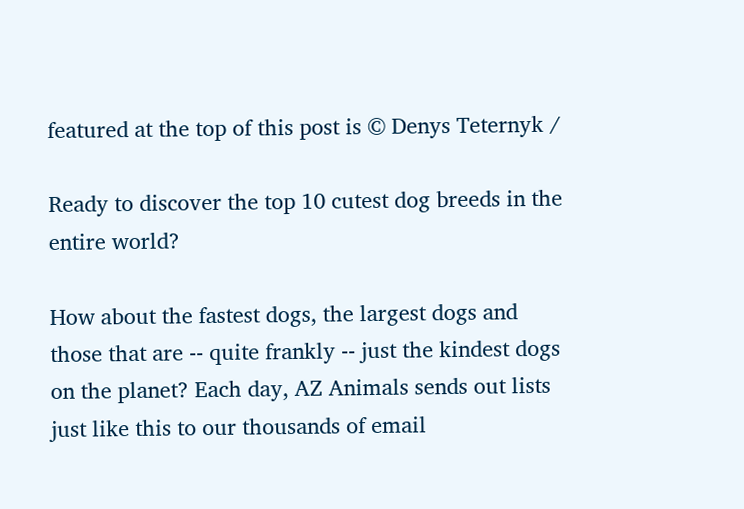featured at the top of this post is © Denys Teternyk /

Ready to discover the top 10 cutest dog breeds in the entire world?

How about the fastest dogs, the largest dogs and those that are -- quite frankly -- just the kindest dogs on the planet? Each day, AZ Animals sends out lists just like this to our thousands of email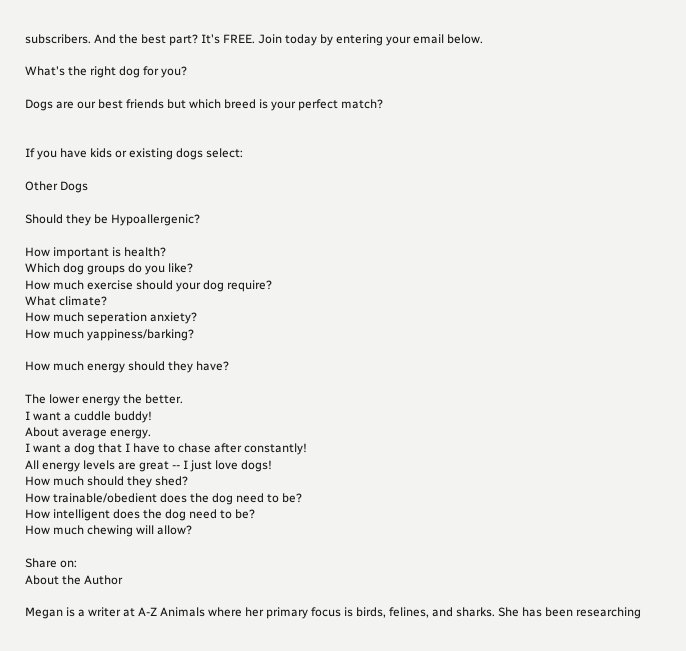subscribers. And the best part? It's FREE. Join today by entering your email below.

What's the right dog for you?

Dogs are our best friends but which breed is your perfect match?


If you have kids or existing dogs select:

Other Dogs

Should they be Hypoallergenic?

How important is health?
Which dog groups do you like?
How much exercise should your dog require?
What climate?
How much seperation anxiety?
How much yappiness/barking?

How much energy should they have?

The lower energy the better.
I want a cuddle buddy!
About average energy.
I want a dog that I have to chase after constantly!
All energy levels are great -- I just love dogs!
How much should they shed?
How trainable/obedient does the dog need to be?
How intelligent does the dog need to be?
How much chewing will allow?

Share on:
About the Author

Megan is a writer at A-Z Animals where her primary focus is birds, felines, and sharks. She has been researching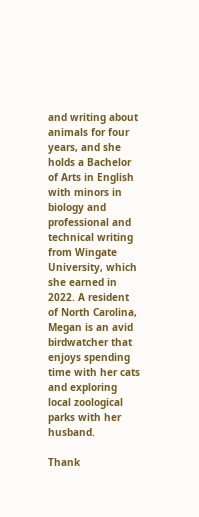and writing about animals for four years, and she holds a Bachelor of Arts in English with minors in biology and professional and technical writing from Wingate University, which she earned in 2022. A resident of North Carolina, Megan is an avid birdwatcher that enjoys spending time with her cats and exploring local zoological parks with her husband.

Thank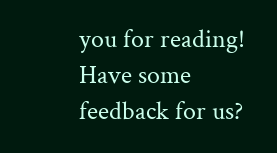you for reading! Have some feedback for us?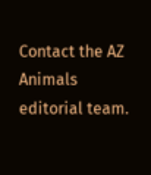Contact the AZ Animals editorial team.